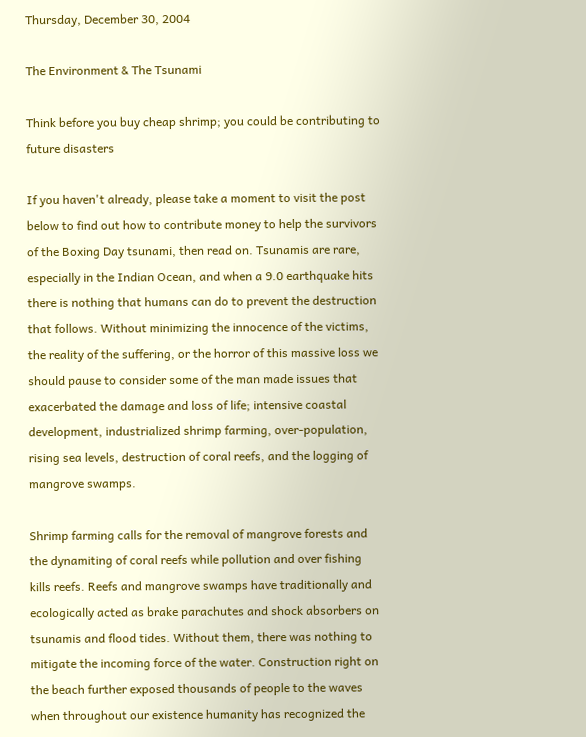Thursday, December 30, 2004

The Environment & The Tsunami

Think before you buy cheap shrimp; you could be contributing to future disasters

If you haven't already, please take a moment to visit the post below to find out how to contribute money to help the survivors of the Boxing Day tsunami, then read on. Tsunamis are rare, especially in the Indian Ocean, and when a 9.0 earthquake hits there is nothing that humans can do to prevent the destruction that follows. Without minimizing the innocence of the victims, the reality of the suffering, or the horror of this massive loss we should pause to consider some of the man made issues that exacerbated the damage and loss of life; intensive coastal development, industrialized shrimp farming, over-population, rising sea levels, destruction of coral reefs, and the logging of mangrove swamps.

Shrimp farming calls for the removal of mangrove forests and the dynamiting of coral reefs while pollution and over fishing kills reefs. Reefs and mangrove swamps have traditionally and ecologically acted as brake parachutes and shock absorbers on tsunamis and flood tides. Without them, there was nothing to mitigate the incoming force of the water. Construction right on the beach further exposed thousands of people to the waves when throughout our existence humanity has recognized the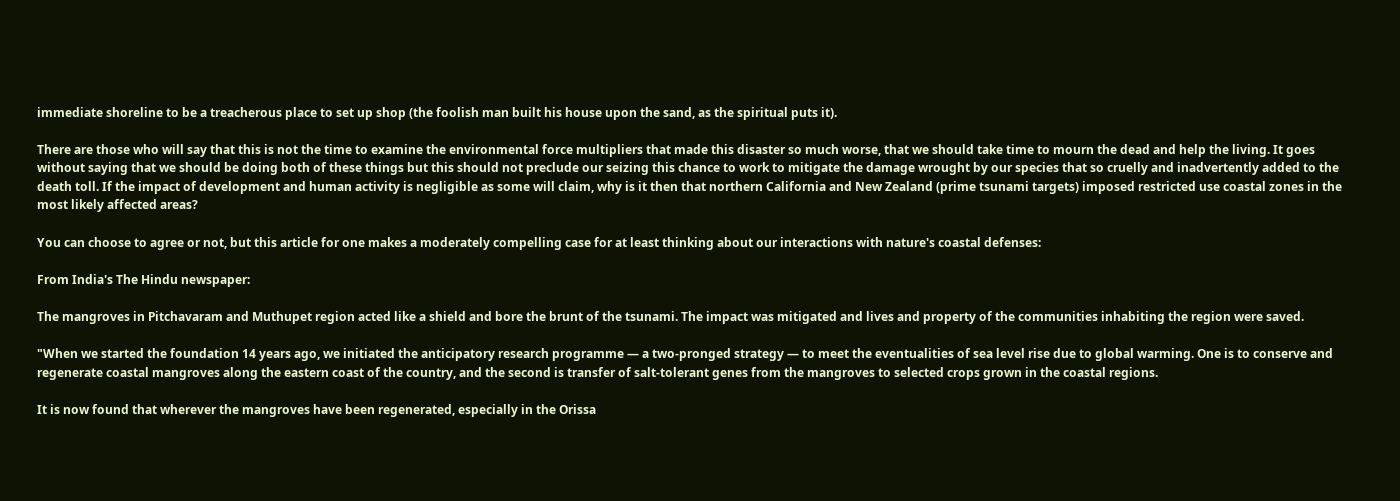immediate shoreline to be a treacherous place to set up shop (the foolish man built his house upon the sand, as the spiritual puts it).

There are those who will say that this is not the time to examine the environmental force multipliers that made this disaster so much worse, that we should take time to mourn the dead and help the living. It goes without saying that we should be doing both of these things but this should not preclude our seizing this chance to work to mitigate the damage wrought by our species that so cruelly and inadvertently added to the death toll. If the impact of development and human activity is negligible as some will claim, why is it then that northern California and New Zealand (prime tsunami targets) imposed restricted use coastal zones in the most likely affected areas?

You can choose to agree or not, but this article for one makes a moderately compelling case for at least thinking about our interactions with nature's coastal defenses:

From India's The Hindu newspaper:

The mangroves in Pitchavaram and Muthupet region acted like a shield and bore the brunt of the tsunami. The impact was mitigated and lives and property of the communities inhabiting the region were saved.

"When we started the foundation 14 years ago, we initiated the anticipatory research programme — a two-pronged strategy — to meet the eventualities of sea level rise due to global warming. One is to conserve and regenerate coastal mangroves along the eastern coast of the country, and the second is transfer of salt-tolerant genes from the mangroves to selected crops grown in the coastal regions.

It is now found that wherever the mangroves have been regenerated, especially in the Orissa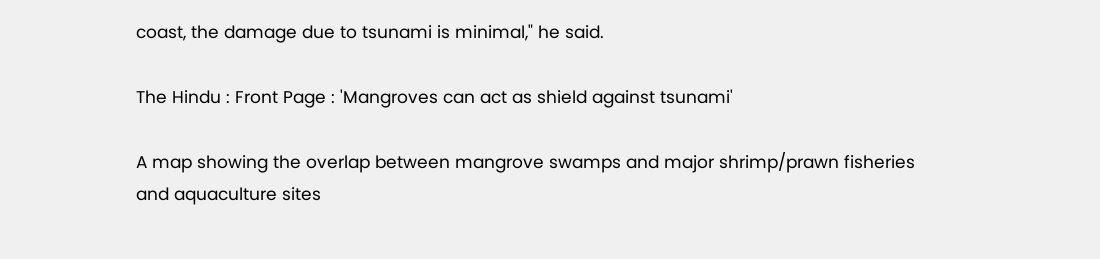coast, the damage due to tsunami is minimal," he said.

The Hindu : Front Page : 'Mangroves can act as shield against tsunami'

A map showing the overlap between mangrove swamps and major shrimp/prawn fisheries and aquaculture sites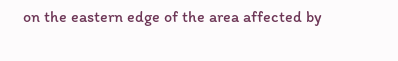on the eastern edge of the area affected by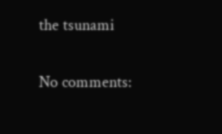the tsunami

No comments: